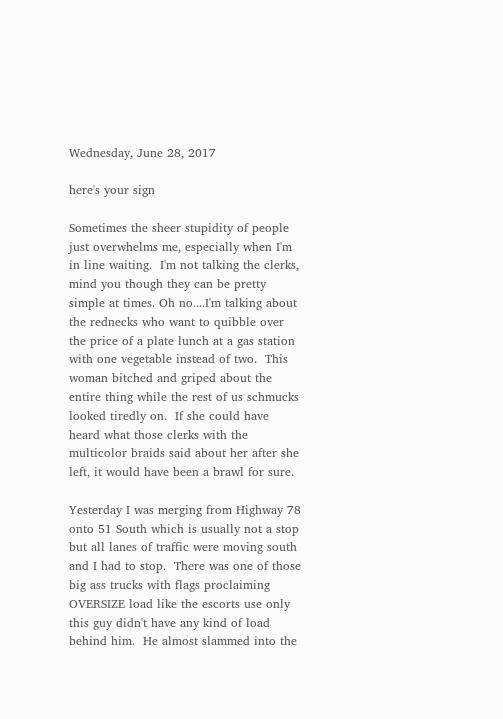Wednesday, June 28, 2017

here's your sign

Sometimes the sheer stupidity of people just overwhelms me, especially when I'm in line waiting.  I'm not talking the clerks, mind you though they can be pretty simple at times. Oh no....I'm talking about the rednecks who want to quibble over the price of a plate lunch at a gas station with one vegetable instead of two.  This woman bitched and griped about the entire thing while the rest of us schmucks looked tiredly on.  If she could have heard what those clerks with the multicolor braids said about her after she left, it would have been a brawl for sure.

Yesterday I was merging from Highway 78 onto 51 South which is usually not a stop but all lanes of traffic were moving south and I had to stop.  There was one of those big ass trucks with flags proclaiming OVERSIZE load like the escorts use only this guy didn't have any kind of load behind him.  He almost slammed into the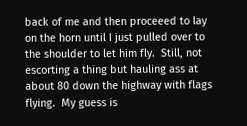back of me and then proceeed to lay on the horn until I just pulled over to the shoulder to let him fly.  Still, not escorting a thing but hauling ass at about 80 down the highway with flags flying.  My guess is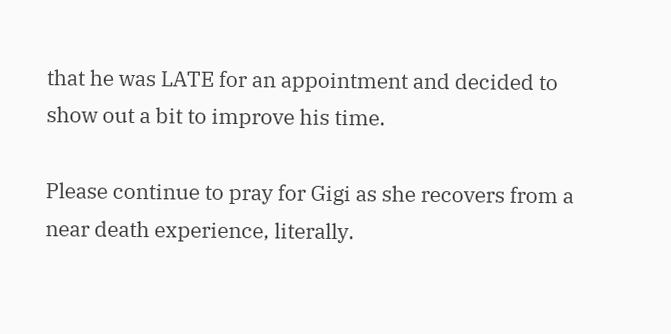that he was LATE for an appointment and decided to show out a bit to improve his time.

Please continue to pray for Gigi as she recovers from a near death experience, literally.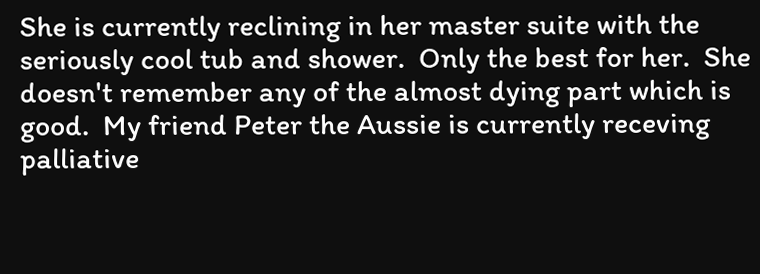She is currently reclining in her master suite with the seriously cool tub and shower.  Only the best for her.  She doesn't remember any of the almost dying part which is good.  My friend Peter the Aussie is currently receving palliative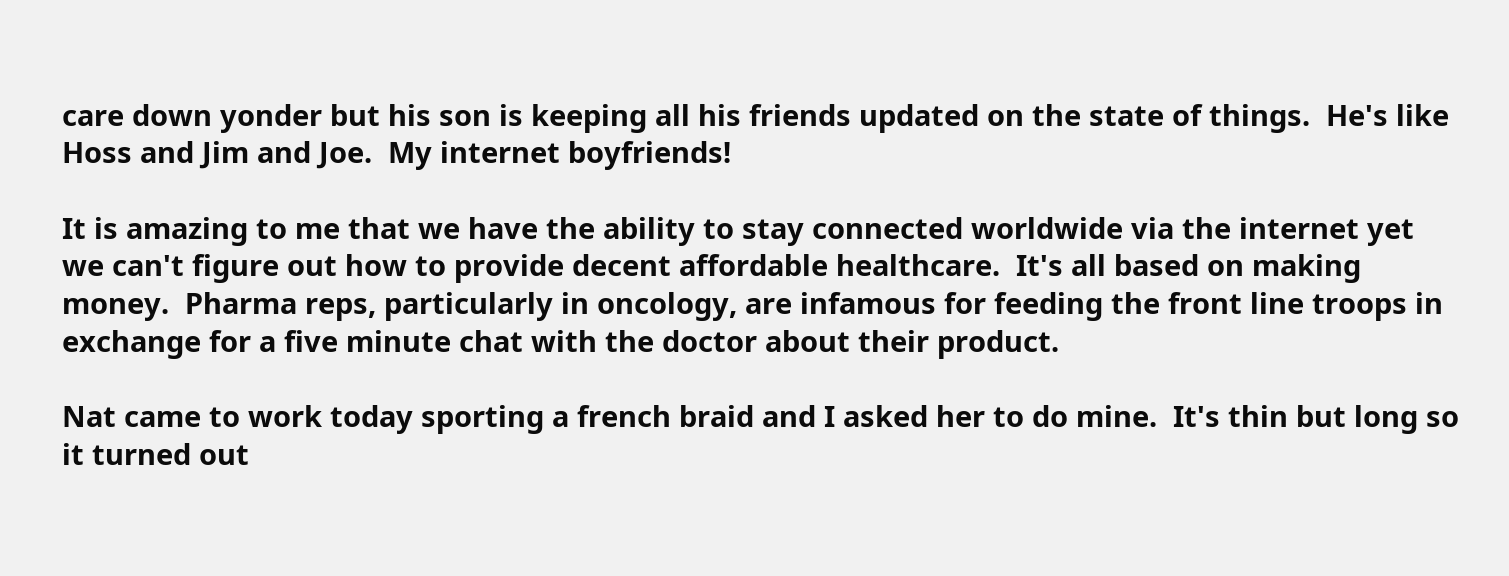care down yonder but his son is keeping all his friends updated on the state of things.  He's like Hoss and Jim and Joe.  My internet boyfriends!

It is amazing to me that we have the ability to stay connected worldwide via the internet yet we can't figure out how to provide decent affordable healthcare.  It's all based on making money.  Pharma reps, particularly in oncology, are infamous for feeding the front line troops in exchange for a five minute chat with the doctor about their product.

Nat came to work today sporting a french braid and I asked her to do mine.  It's thin but long so it turned out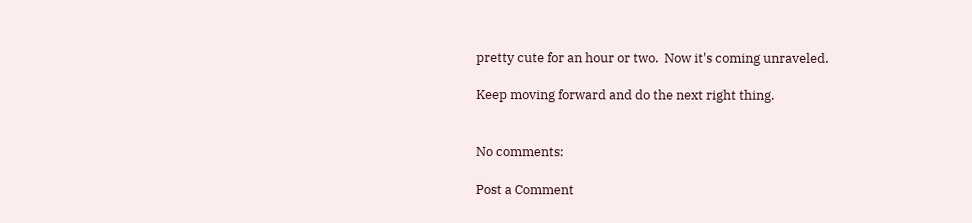pretty cute for an hour or two.  Now it's coming unraveled.

Keep moving forward and do the next right thing.


No comments:

Post a Comment